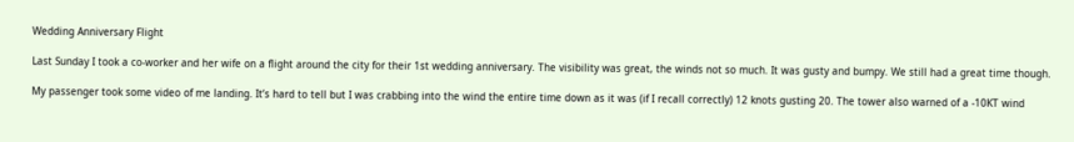Wedding Anniversary Flight

Last Sunday I took a co-worker and her wife on a flight around the city for their 1st wedding anniversary. The visibility was great, the winds not so much. It was gusty and bumpy. We still had a great time though.

My passenger took some video of me landing. It’s hard to tell but I was crabbing into the wind the entire time down as it was (if I recall correctly) 12 knots gusting 20. The tower also warned of a -10KT wind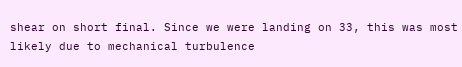shear on short final. Since we were landing on 33, this was most likely due to mechanical turbulence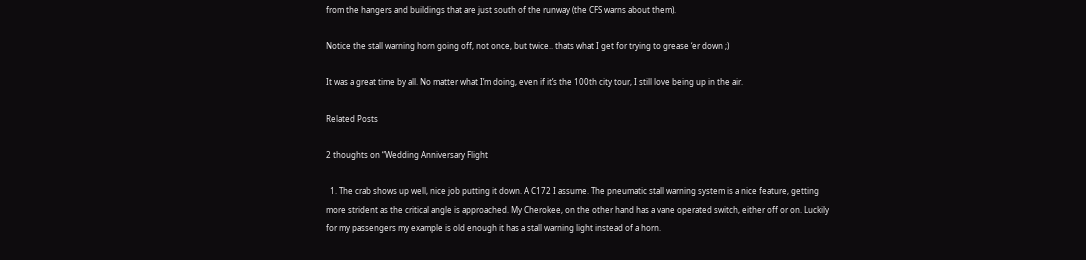from the hangers and buildings that are just south of the runway (the CFS warns about them).

Notice the stall warning horn going off, not once, but twice.. thats what I get for trying to grease ‘er down ;)

It was a great time by all. No matter what I’m doing, even if it’s the 100th city tour, I still love being up in the air.

Related Posts

2 thoughts on “Wedding Anniversary Flight

  1. The crab shows up well, nice job putting it down. A C172 I assume. The pneumatic stall warning system is a nice feature, getting more strident as the critical angle is approached. My Cherokee, on the other hand has a vane operated switch, either off or on. Luckily for my passengers my example is old enough it has a stall warning light instead of a horn.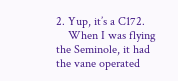2. Yup, it’s a C172.
    When I was flying the Seminole, it had the vane operated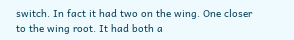switch. In fact it had two on the wing. One closer to the wing root. It had both a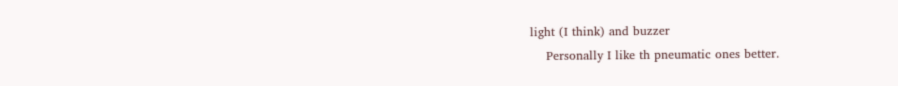light (I think) and buzzer
    Personally I like th pneumatic ones better.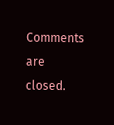Comments are closed.